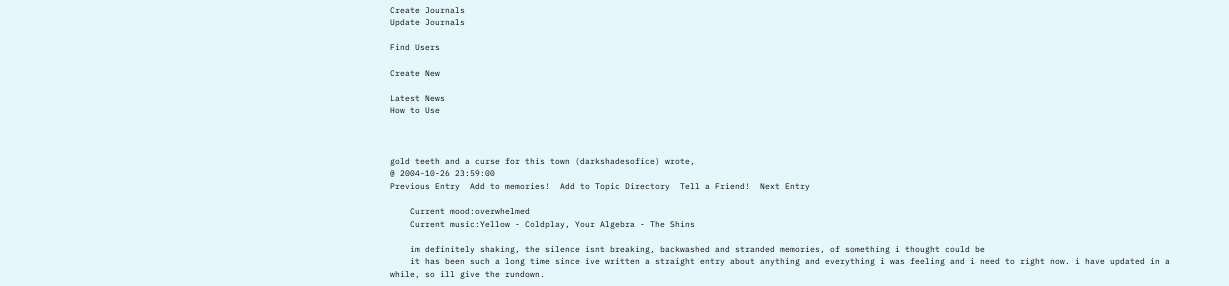Create Journals
Update Journals

Find Users

Create New

Latest News
How to Use



gold teeth and a curse for this town (darkshadesofice) wrote,
@ 2004-10-26 23:59:00
Previous Entry  Add to memories!  Add to Topic Directory  Tell a Friend!  Next Entry

    Current mood:overwhelmed
    Current music:Yellow - Coldplay, Your Algebra - The Shins

    im definitely shaking, the silence isnt breaking, backwashed and stranded memories, of something i thought could be
    it has been such a long time since ive written a straight entry about anything and everything i was feeling and i need to right now. i have updated in a while, so ill give the rundown.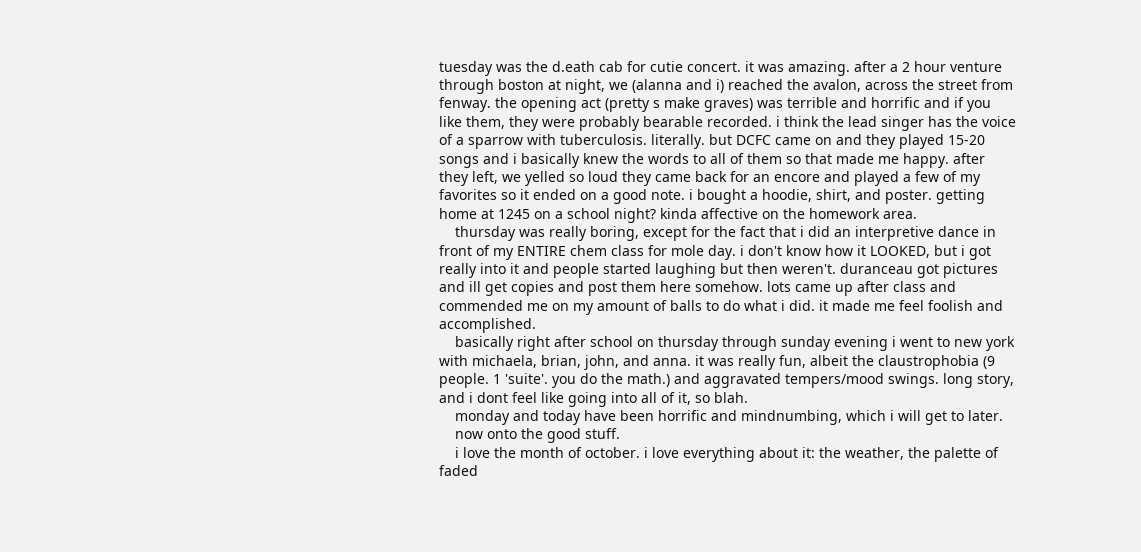tuesday was the d.eath cab for cutie concert. it was amazing. after a 2 hour venture through boston at night, we (alanna and i) reached the avalon, across the street from fenway. the opening act (pretty s make graves) was terrible and horrific and if you like them, they were probably bearable recorded. i think the lead singer has the voice of a sparrow with tuberculosis. literally. but DCFC came on and they played 15-20 songs and i basically knew the words to all of them so that made me happy. after they left, we yelled so loud they came back for an encore and played a few of my favorites so it ended on a good note. i bought a hoodie, shirt, and poster. getting home at 1245 on a school night? kinda affective on the homework area.
    thursday was really boring, except for the fact that i did an interpretive dance in front of my ENTIRE chem class for mole day. i don't know how it LOOKED, but i got really into it and people started laughing but then weren't. duranceau got pictures and ill get copies and post them here somehow. lots came up after class and commended me on my amount of balls to do what i did. it made me feel foolish and accomplished.
    basically right after school on thursday through sunday evening i went to new york with michaela, brian, john, and anna. it was really fun, albeit the claustrophobia (9 people. 1 'suite'. you do the math.) and aggravated tempers/mood swings. long story, and i dont feel like going into all of it, so blah.
    monday and today have been horrific and mindnumbing, which i will get to later.
    now onto the good stuff.
    i love the month of october. i love everything about it: the weather, the palette of faded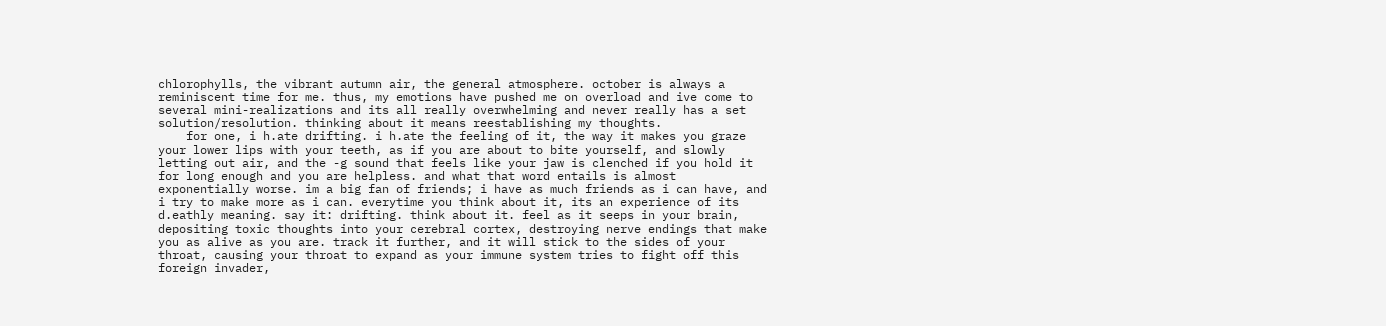chlorophylls, the vibrant autumn air, the general atmosphere. october is always a reminiscent time for me. thus, my emotions have pushed me on overload and ive come to several mini-realizations and its all really overwhelming and never really has a set solution/resolution. thinking about it means reestablishing my thoughts.
    for one, i h.ate drifting. i h.ate the feeling of it, the way it makes you graze your lower lips with your teeth, as if you are about to bite yourself, and slowly letting out air, and the -g sound that feels like your jaw is clenched if you hold it for long enough and you are helpless. and what that word entails is almost exponentially worse. im a big fan of friends; i have as much friends as i can have, and i try to make more as i can. everytime you think about it, its an experience of its d.eathly meaning. say it: drifting. think about it. feel as it seeps in your brain, depositing toxic thoughts into your cerebral cortex, destroying nerve endings that make you as alive as you are. track it further, and it will stick to the sides of your throat, causing your throat to expand as your immune system tries to fight off this foreign invader,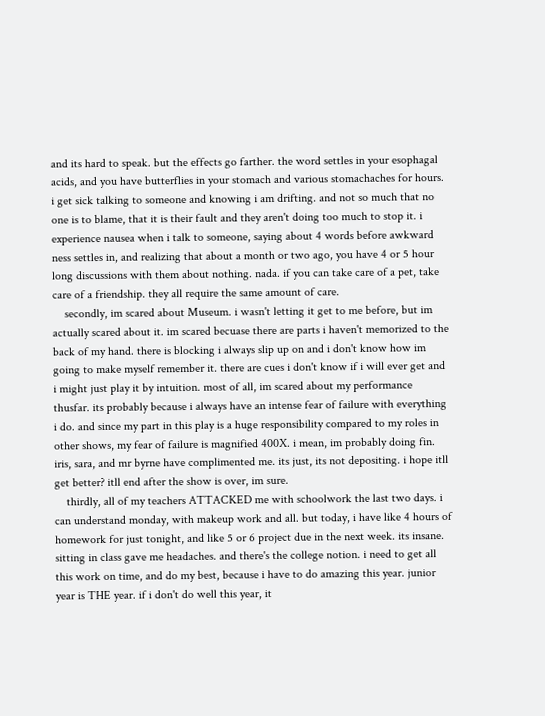and its hard to speak. but the effects go farther. the word settles in your esophagal acids, and you have butterflies in your stomach and various stomachaches for hours. i get sick talking to someone and knowing i am drifting. and not so much that no one is to blame, that it is their fault and they aren't doing too much to stop it. i experience nausea when i talk to someone, saying about 4 words before awkward ness settles in, and realizing that about a month or two ago, you have 4 or 5 hour long discussions with them about nothing. nada. if you can take care of a pet, take care of a friendship. they all require the same amount of care.
    secondly, im scared about Museum. i wasn't letting it get to me before, but im actually scared about it. im scared becuase there are parts i haven't memorized to the back of my hand. there is blocking i always slip up on and i don't know how im going to make myself remember it. there are cues i don't know if i will ever get and i might just play it by intuition. most of all, im scared about my performance thusfar. its probably because i always have an intense fear of failure with everything i do. and since my part in this play is a huge responsibility compared to my roles in other shows, my fear of failure is magnified 400X. i mean, im probably doing fin. iris, sara, and mr byrne have complimented me. its just, its not depositing. i hope itll get better? itll end after the show is over, im sure.
    thirdly, all of my teachers ATTACKED me with schoolwork the last two days. i can understand monday, with makeup work and all. but today, i have like 4 hours of homework for just tonight, and like 5 or 6 project due in the next week. its insane. sitting in class gave me headaches. and there's the college notion. i need to get all this work on time, and do my best, because i have to do amazing this year. junior year is THE year. if i don't do well this year, it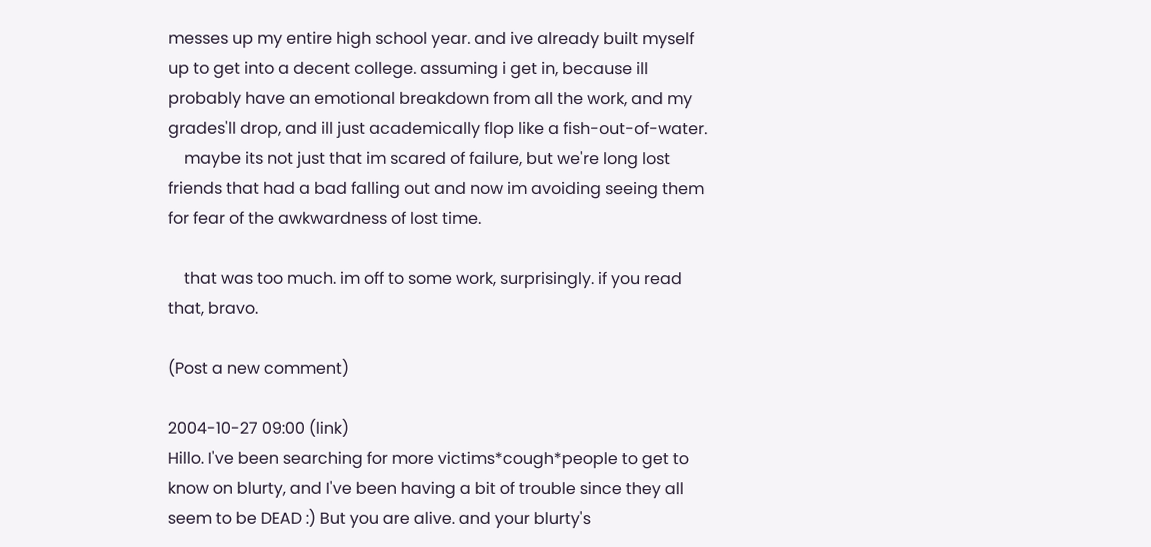messes up my entire high school year. and ive already built myself up to get into a decent college. assuming i get in, because ill probably have an emotional breakdown from all the work, and my grades'll drop, and ill just academically flop like a fish-out-of-water.
    maybe its not just that im scared of failure, but we're long lost friends that had a bad falling out and now im avoiding seeing them for fear of the awkwardness of lost time.

    that was too much. im off to some work, surprisingly. if you read that, bravo.

(Post a new comment)

2004-10-27 09:00 (link)
Hillo. I've been searching for more victims*cough*people to get to know on blurty, and I've been having a bit of trouble since they all seem to be DEAD :) But you are alive. and your blurty's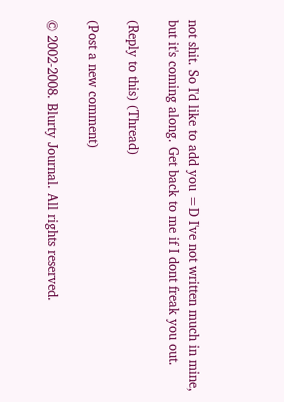not shit. So I'd like to add you =D I've not written much in mine, but it's coming along. Get back to me if I dont freak you out.

(Reply to this) (Thread)

(Post a new comment)

© 2002-2008. Blurty Journal. All rights reserved.